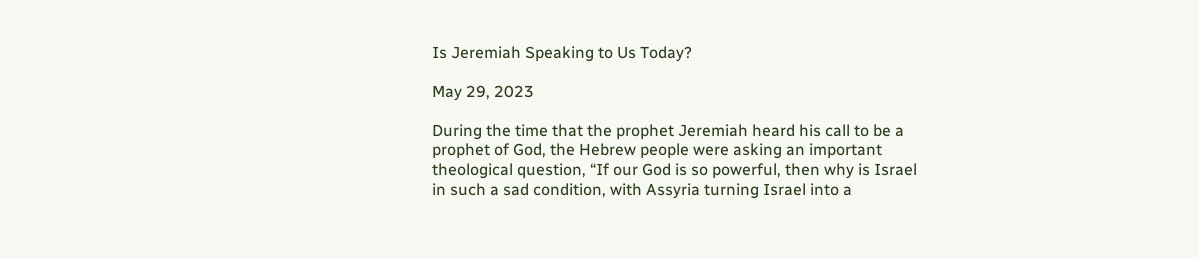Is Jeremiah Speaking to Us Today?

May 29, 2023

During the time that the prophet Jeremiah heard his call to be a prophet of God, the Hebrew people were asking an important theological question, “If our God is so powerful, then why is Israel in such a sad condition, with Assyria turning Israel into a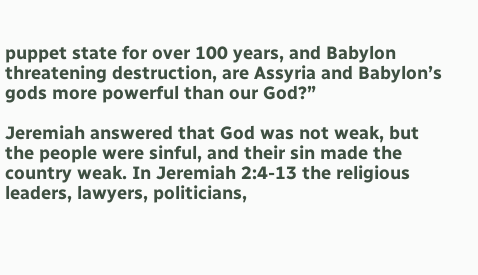puppet state for over 100 years, and Babylon threatening destruction, are Assyria and Babylon’s gods more powerful than our God?”

Jeremiah answered that God was not weak, but the people were sinful, and their sin made the country weak. In Jeremiah 2:4-13 the religious leaders, lawyers, politicians,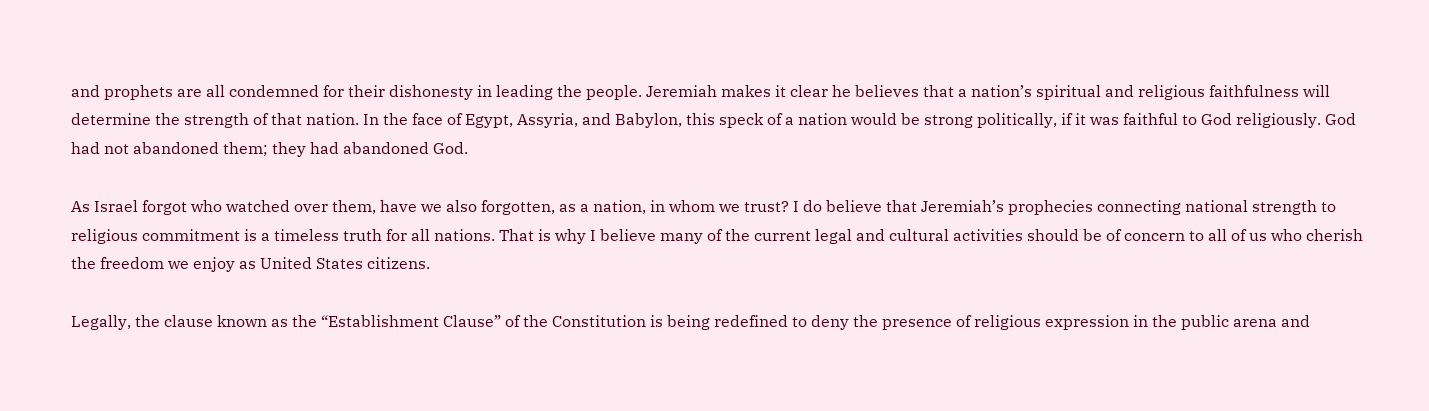and prophets are all condemned for their dishonesty in leading the people. Jeremiah makes it clear he believes that a nation’s spiritual and religious faithfulness will determine the strength of that nation. In the face of Egypt, Assyria, and Babylon, this speck of a nation would be strong politically, if it was faithful to God religiously. God had not abandoned them; they had abandoned God.

As Israel forgot who watched over them, have we also forgotten, as a nation, in whom we trust? I do believe that Jeremiah’s prophecies connecting national strength to religious commitment is a timeless truth for all nations. That is why I believe many of the current legal and cultural activities should be of concern to all of us who cherish the freedom we enjoy as United States citizens.

Legally, the clause known as the “Establishment Clause” of the Constitution is being redefined to deny the presence of religious expression in the public arena and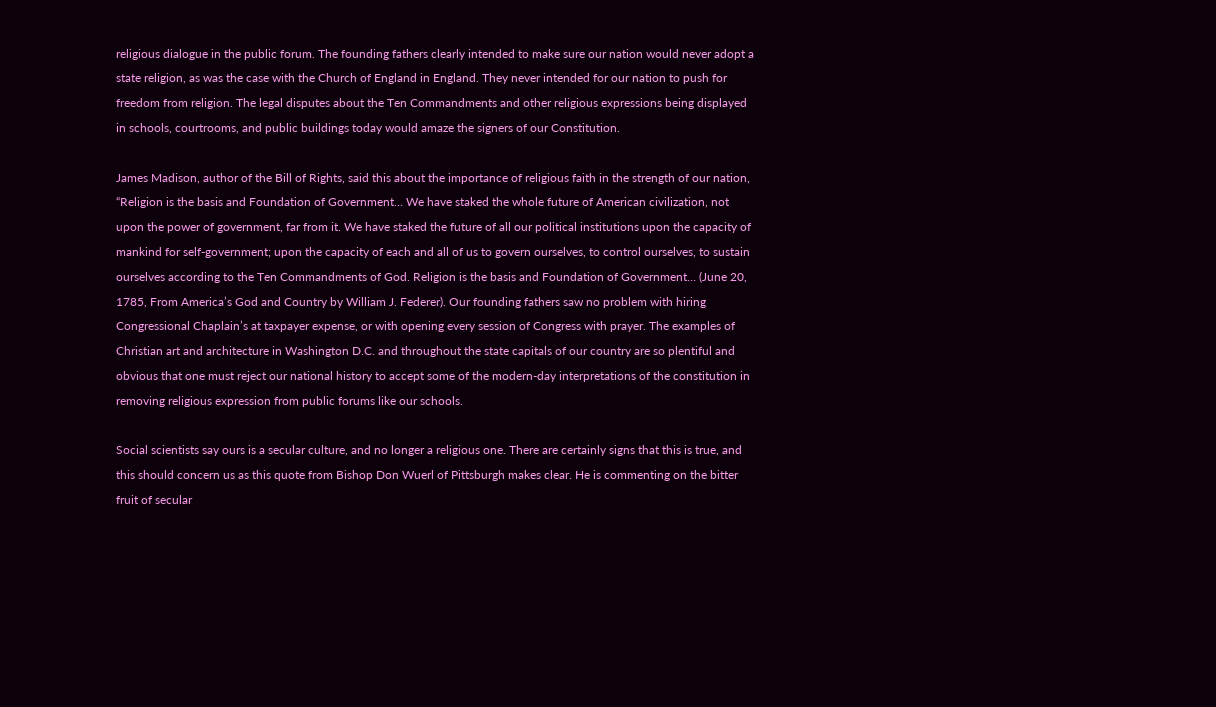religious dialogue in the public forum. The founding fathers clearly intended to make sure our nation would never adopt a state religion, as was the case with the Church of England in England. They never intended for our nation to push for freedom from religion. The legal disputes about the Ten Commandments and other religious expressions being displayed in schools, courtrooms, and public buildings today would amaze the signers of our Constitution.

James Madison, author of the Bill of Rights, said this about the importance of religious faith in the strength of our nation, “Religion is the basis and Foundation of Government… We have staked the whole future of American civilization, not upon the power of government, far from it. We have staked the future of all our political institutions upon the capacity of mankind for self-government; upon the capacity of each and all of us to govern ourselves, to control ourselves, to sustain ourselves according to the Ten Commandments of God. Religion is the basis and Foundation of Government… (June 20, 1785, From America’s God and Country by William J. Federer). Our founding fathers saw no problem with hiring Congressional Chaplain’s at taxpayer expense, or with opening every session of Congress with prayer. The examples of Christian art and architecture in Washington D.C. and throughout the state capitals of our country are so plentiful and obvious that one must reject our national history to accept some of the modern-day interpretations of the constitution in removing religious expression from public forums like our schools.

Social scientists say ours is a secular culture, and no longer a religious one. There are certainly signs that this is true, and this should concern us as this quote from Bishop Don Wuerl of Pittsburgh makes clear. He is commenting on the bitter fruit of secular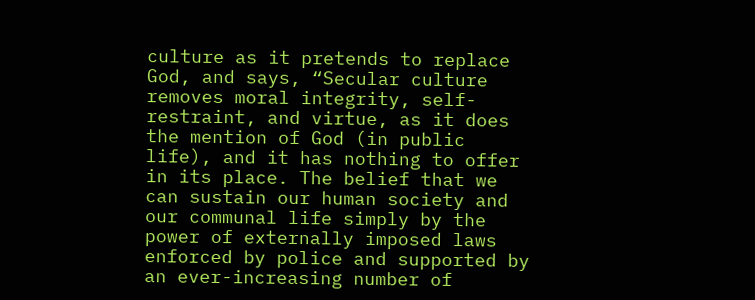culture as it pretends to replace God, and says, “Secular culture removes moral integrity, self-restraint, and virtue, as it does the mention of God (in public life), and it has nothing to offer in its place. The belief that we can sustain our human society and our communal life simply by the power of externally imposed laws enforced by police and supported by an ever-increasing number of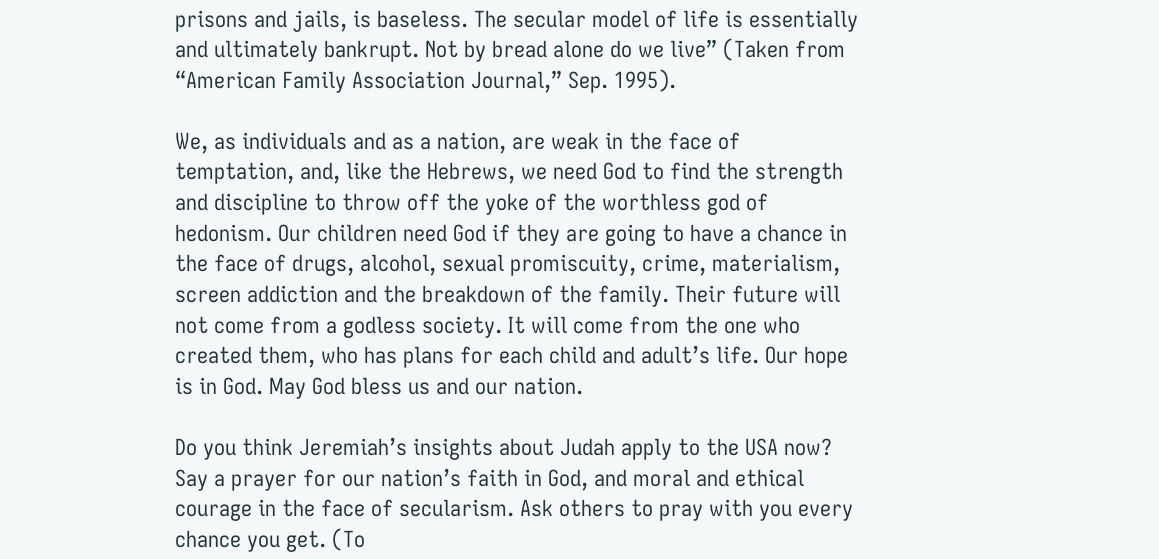prisons and jails, is baseless. The secular model of life is essentially and ultimately bankrupt. Not by bread alone do we live” (Taken from “American Family Association Journal,” Sep. 1995).

We, as individuals and as a nation, are weak in the face of temptation, and, like the Hebrews, we need God to find the strength and discipline to throw off the yoke of the worthless god of hedonism. Our children need God if they are going to have a chance in the face of drugs, alcohol, sexual promiscuity, crime, materialism, screen addiction and the breakdown of the family. Their future will not come from a godless society. It will come from the one who created them, who has plans for each child and adult’s life. Our hope is in God. May God bless us and our nation.

Do you think Jeremiah’s insights about Judah apply to the USA now? Say a prayer for our nation’s faith in God, and moral and ethical courage in the face of secularism. Ask others to pray with you every chance you get. (To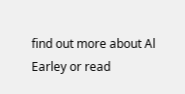find out more about Al Earley or read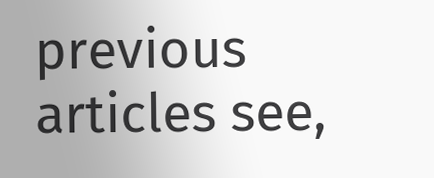previous articles see,